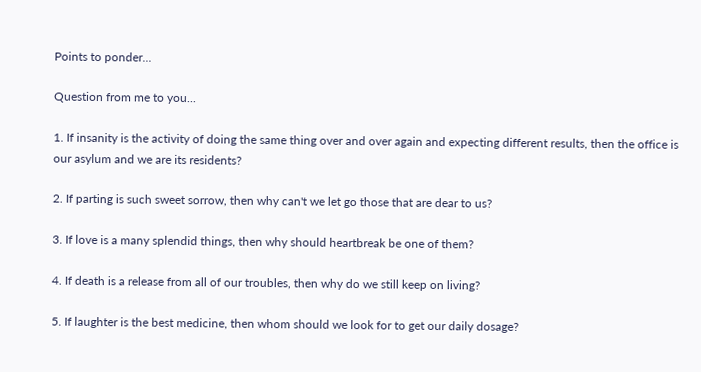Points to ponder...

Question from me to you...

1. If insanity is the activity of doing the same thing over and over again and expecting different results, then the office is our asylum and we are its residents?

2. If parting is such sweet sorrow, then why can't we let go those that are dear to us?

3. If love is a many splendid things, then why should heartbreak be one of them?

4. If death is a release from all of our troubles, then why do we still keep on living?

5. If laughter is the best medicine, then whom should we look for to get our daily dosage?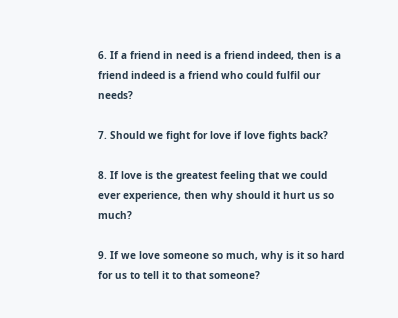6. If a friend in need is a friend indeed, then is a friend indeed is a friend who could fulfil our needs?

7. Should we fight for love if love fights back?

8. If love is the greatest feeling that we could ever experience, then why should it hurt us so much?

9. If we love someone so much, why is it so hard for us to tell it to that someone?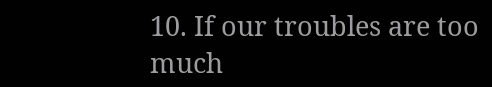10. If our troubles are too much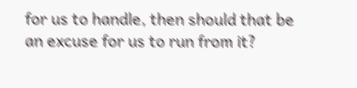for us to handle, then should that be an excuse for us to run from it?